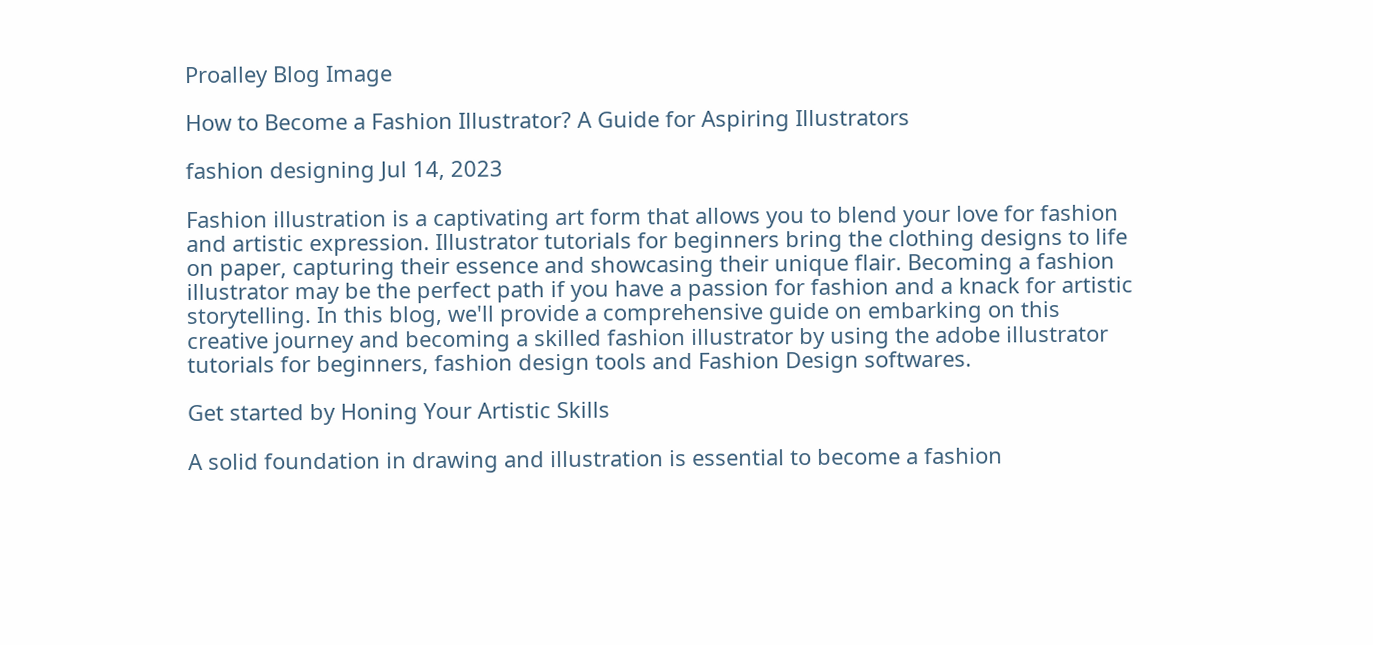Proalley Blog Image

How to Become a Fashion Illustrator? A Guide for Aspiring Illustrators

fashion designing Jul 14, 2023

Fashion illustration is a captivating art form that allows you to blend your love for fashion and artistic expression. Illustrator tutorials for beginners bring the clothing designs to life on paper, capturing their essence and showcasing their unique flair. Becoming a fashion illustrator may be the perfect path if you have a passion for fashion and a knack for artistic storytelling. In this blog, we'll provide a comprehensive guide on embarking on this creative journey and becoming a skilled fashion illustrator by using the adobe illustrator tutorials for beginners, fashion design tools and Fashion Design softwares.

Get started by Honing Your Artistic Skills

A solid foundation in drawing and illustration is essential to become a fashion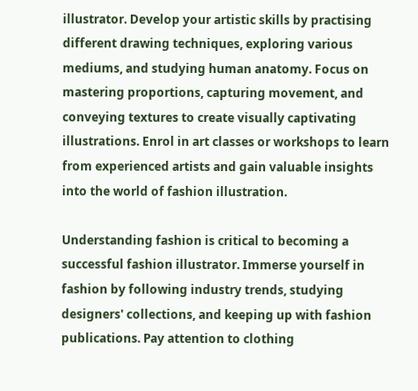illustrator. Develop your artistic skills by practising different drawing techniques, exploring various mediums, and studying human anatomy. Focus on mastering proportions, capturing movement, and conveying textures to create visually captivating illustrations. Enrol in art classes or workshops to learn from experienced artists and gain valuable insights into the world of fashion illustration.

Understanding fashion is critical to becoming a successful fashion illustrator. Immerse yourself in fashion by following industry trends, studying designers' collections, and keeping up with fashion publications. Pay attention to clothing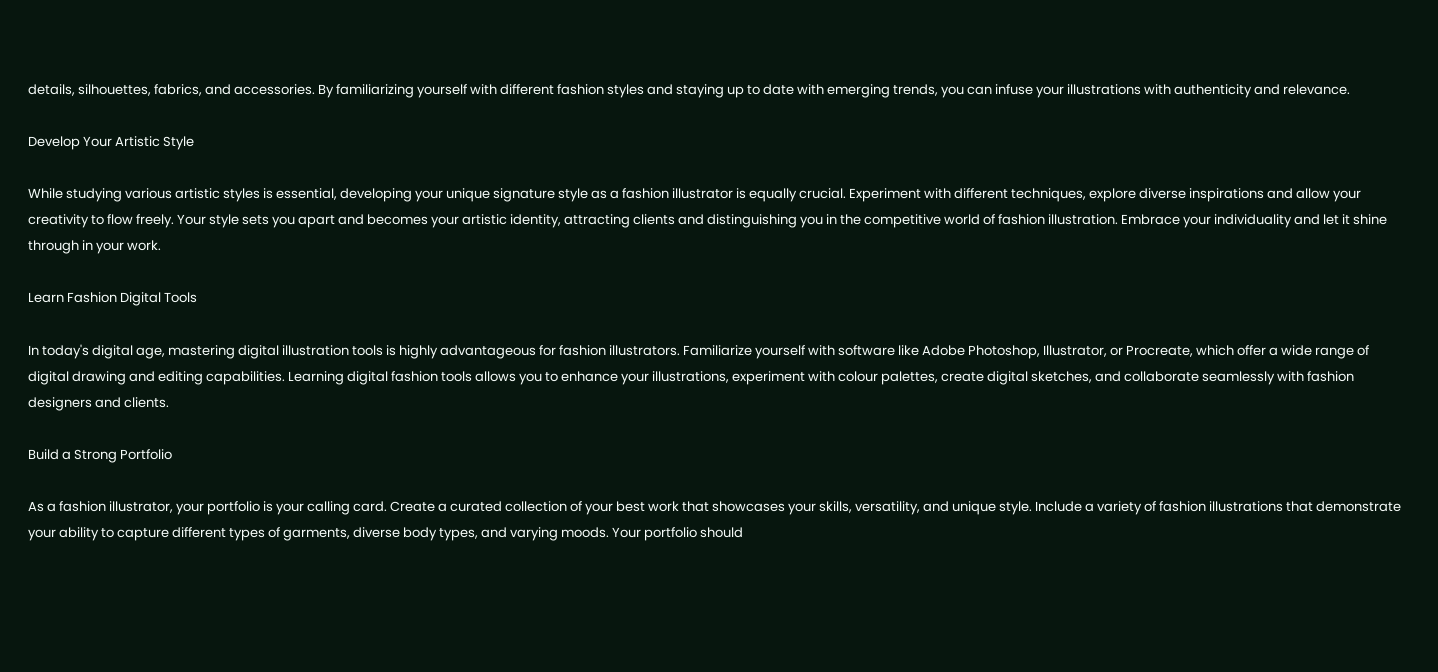details, silhouettes, fabrics, and accessories. By familiarizing yourself with different fashion styles and staying up to date with emerging trends, you can infuse your illustrations with authenticity and relevance.

Develop Your Artistic Style

While studying various artistic styles is essential, developing your unique signature style as a fashion illustrator is equally crucial. Experiment with different techniques, explore diverse inspirations and allow your creativity to flow freely. Your style sets you apart and becomes your artistic identity, attracting clients and distinguishing you in the competitive world of fashion illustration. Embrace your individuality and let it shine through in your work.

Learn Fashion Digital Tools

In today's digital age, mastering digital illustration tools is highly advantageous for fashion illustrators. Familiarize yourself with software like Adobe Photoshop, Illustrator, or Procreate, which offer a wide range of digital drawing and editing capabilities. Learning digital fashion tools allows you to enhance your illustrations, experiment with colour palettes, create digital sketches, and collaborate seamlessly with fashion designers and clients.

Build a Strong Portfolio

As a fashion illustrator, your portfolio is your calling card. Create a curated collection of your best work that showcases your skills, versatility, and unique style. Include a variety of fashion illustrations that demonstrate your ability to capture different types of garments, diverse body types, and varying moods. Your portfolio should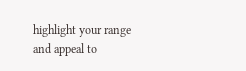highlight your range and appeal to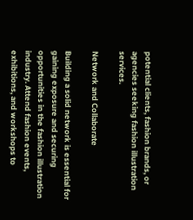potential clients, fashion brands, or agencies seeking fashion illustration services.

Network and Collaborate

Building a solid network is essential for gaining exposure and securing opportunities in the fashion illustration industry. Attend fashion events, exhibitions, and workshops to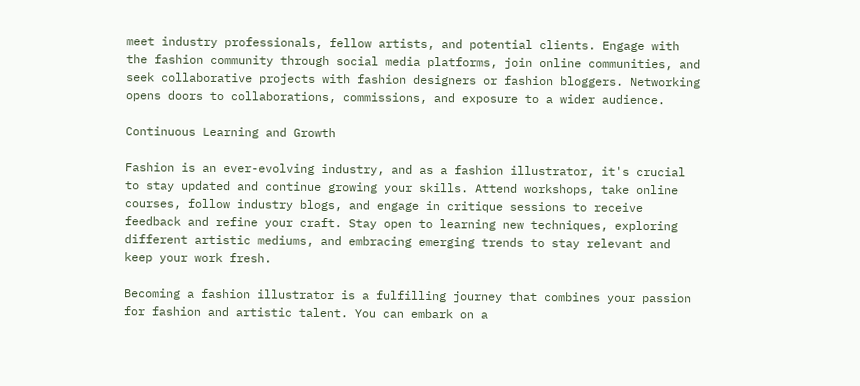meet industry professionals, fellow artists, and potential clients. Engage with the fashion community through social media platforms, join online communities, and seek collaborative projects with fashion designers or fashion bloggers. Networking opens doors to collaborations, commissions, and exposure to a wider audience.

Continuous Learning and Growth

Fashion is an ever-evolving industry, and as a fashion illustrator, it's crucial to stay updated and continue growing your skills. Attend workshops, take online courses, follow industry blogs, and engage in critique sessions to receive feedback and refine your craft. Stay open to learning new techniques, exploring different artistic mediums, and embracing emerging trends to stay relevant and keep your work fresh.

Becoming a fashion illustrator is a fulfilling journey that combines your passion for fashion and artistic talent. You can embark on a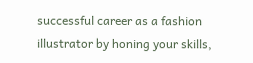successful career as a fashion illustrator by honing your skills,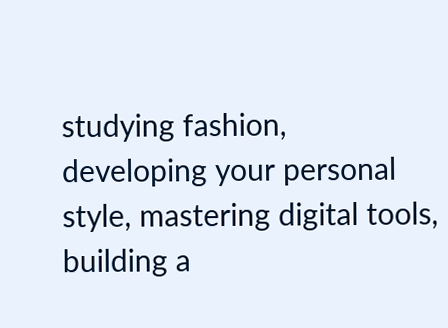studying fashion, developing your personal style, mastering digital tools, building a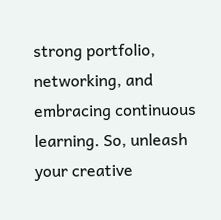strong portfolio, networking, and embracing continuous learning. So, unleash your creative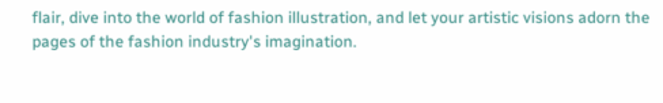flair, dive into the world of fashion illustration, and let your artistic visions adorn the pages of the fashion industry's imagination.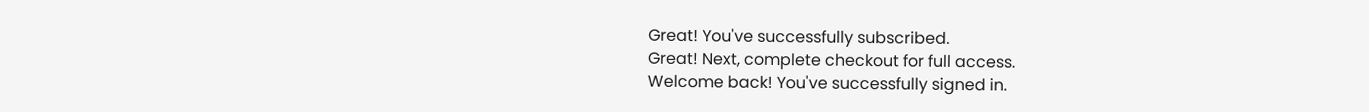Great! You've successfully subscribed.
Great! Next, complete checkout for full access.
Welcome back! You've successfully signed in.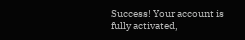Success! Your account is fully activated,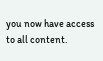you now have access to all content.